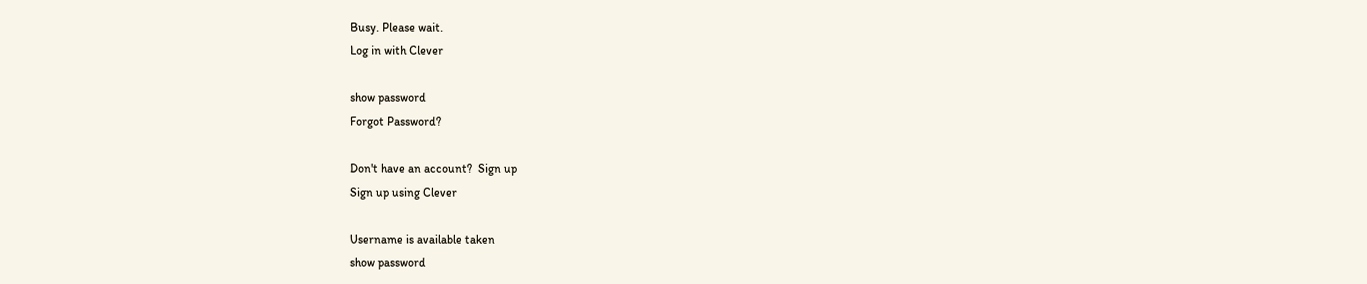Busy. Please wait.
Log in with Clever

show password
Forgot Password?

Don't have an account?  Sign up
Sign up using Clever

Username is available taken
show password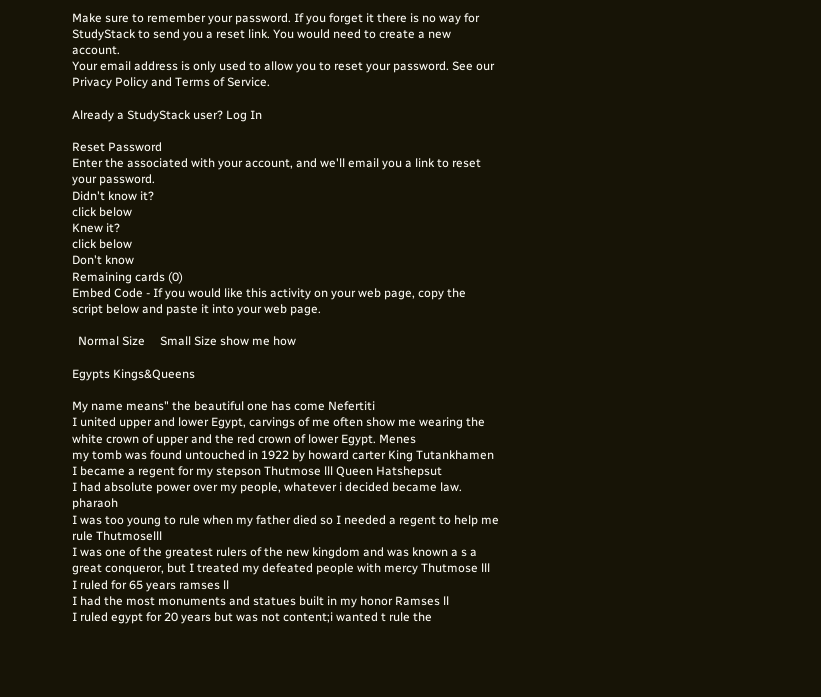Make sure to remember your password. If you forget it there is no way for StudyStack to send you a reset link. You would need to create a new account.
Your email address is only used to allow you to reset your password. See our Privacy Policy and Terms of Service.

Already a StudyStack user? Log In

Reset Password
Enter the associated with your account, and we'll email you a link to reset your password.
Didn't know it?
click below
Knew it?
click below
Don't know
Remaining cards (0)
Embed Code - If you would like this activity on your web page, copy the script below and paste it into your web page.

  Normal Size     Small Size show me how

Egypts Kings&Queens

My name means" the beautiful one has come Nefertiti
I united upper and lower Egypt, carvings of me often show me wearing the white crown of upper and the red crown of lower Egypt. Menes
my tomb was found untouched in 1922 by howard carter King Tutankhamen
I became a regent for my stepson Thutmose lll Queen Hatshepsut
I had absolute power over my people, whatever i decided became law. pharaoh
I was too young to rule when my father died so I needed a regent to help me rule Thutmoselll
I was one of the greatest rulers of the new kingdom and was known a s a great conqueror, but I treated my defeated people with mercy Thutmose lll
I ruled for 65 years ramses ll
I had the most monuments and statues built in my honor Ramses ll
I ruled egypt for 20 years but was not content;i wanted t rule the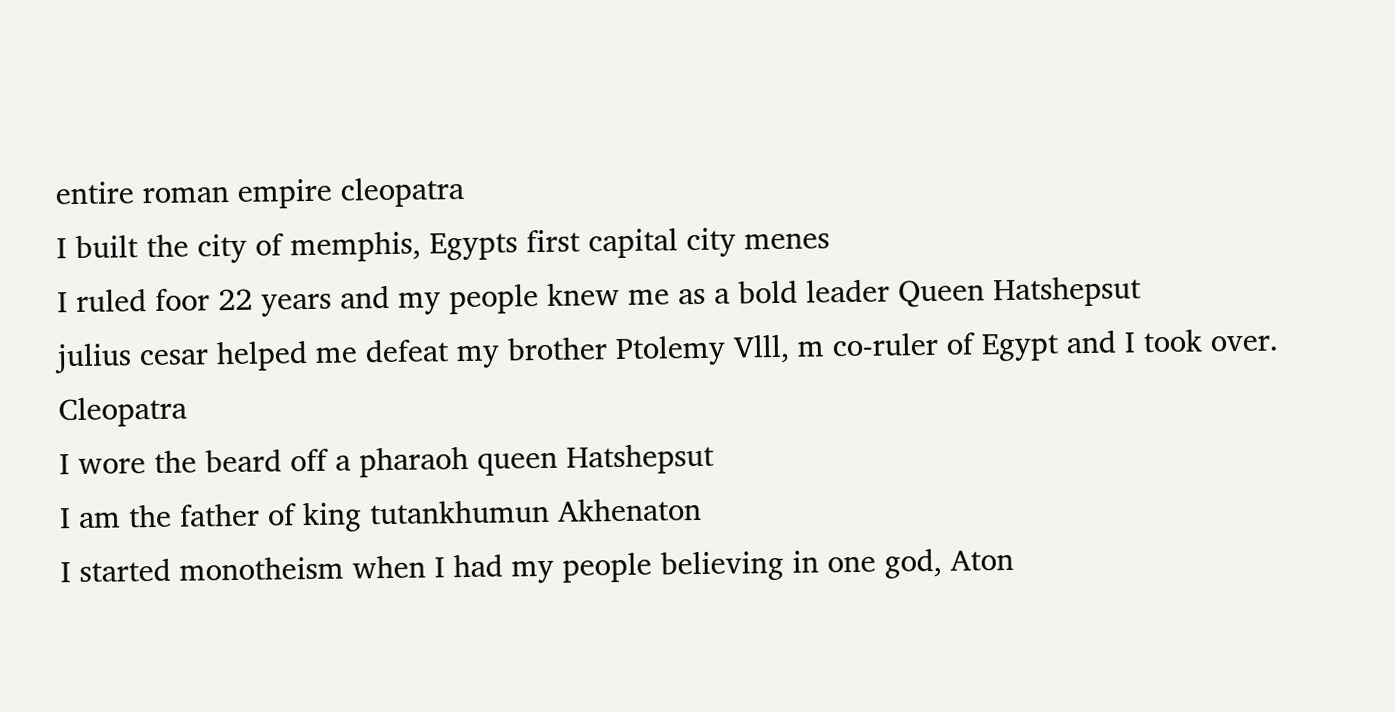entire roman empire cleopatra
I built the city of memphis, Egypts first capital city menes
I ruled foor 22 years and my people knew me as a bold leader Queen Hatshepsut
julius cesar helped me defeat my brother Ptolemy Vlll, m co-ruler of Egypt and I took over. Cleopatra
I wore the beard off a pharaoh queen Hatshepsut
I am the father of king tutankhumun Akhenaton
I started monotheism when I had my people believing in one god, Aton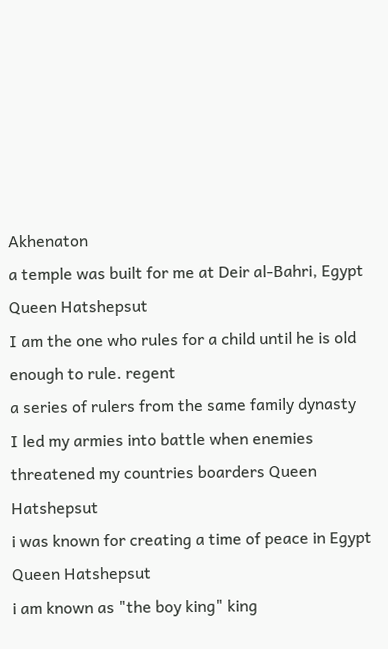Akhenaton
a temple was built for me at Deir al-Bahri, Egypt Queen Hatshepsut
I am the one who rules for a child until he is old enough to rule. regent
a series of rulers from the same family dynasty
I led my armies into battle when enemies threatened my countries boarders Queen Hatshepsut
i was known for creating a time of peace in Egypt Queen Hatshepsut
i am known as "the boy king" king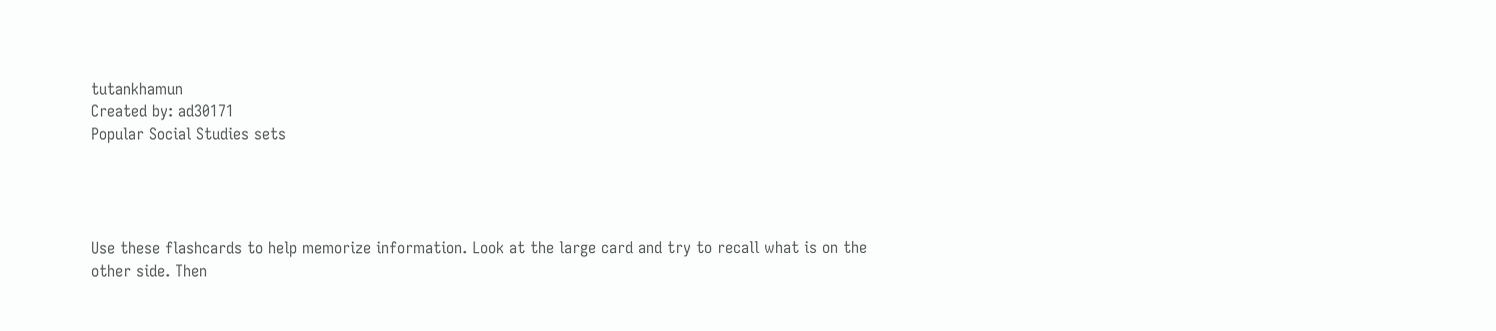tutankhamun
Created by: ad30171
Popular Social Studies sets




Use these flashcards to help memorize information. Look at the large card and try to recall what is on the other side. Then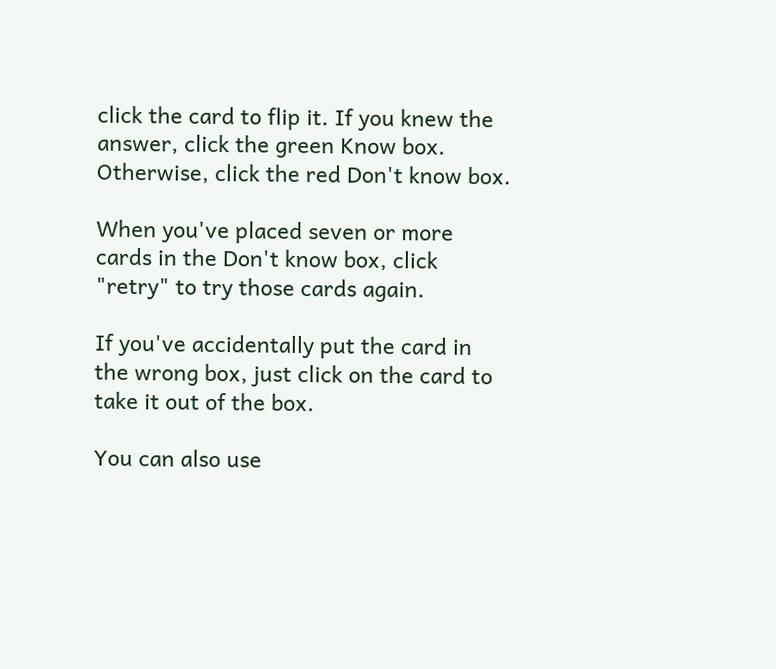click the card to flip it. If you knew the answer, click the green Know box. Otherwise, click the red Don't know box.

When you've placed seven or more cards in the Don't know box, click "retry" to try those cards again.

If you've accidentally put the card in the wrong box, just click on the card to take it out of the box.

You can also use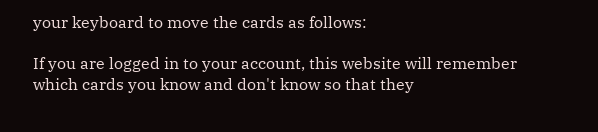your keyboard to move the cards as follows:

If you are logged in to your account, this website will remember which cards you know and don't know so that they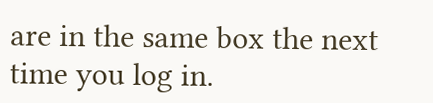are in the same box the next time you log in.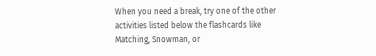When you need a break, try one of the other activities listed below the flashcards like Matching, Snowman, or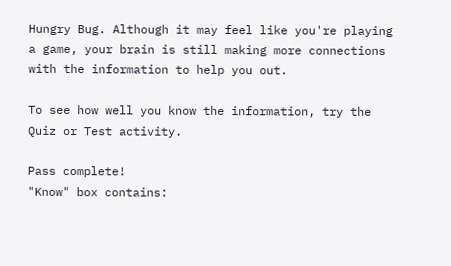Hungry Bug. Although it may feel like you're playing a game, your brain is still making more connections with the information to help you out.

To see how well you know the information, try the Quiz or Test activity.

Pass complete!
"Know" box contains: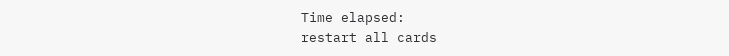Time elapsed:
restart all cards